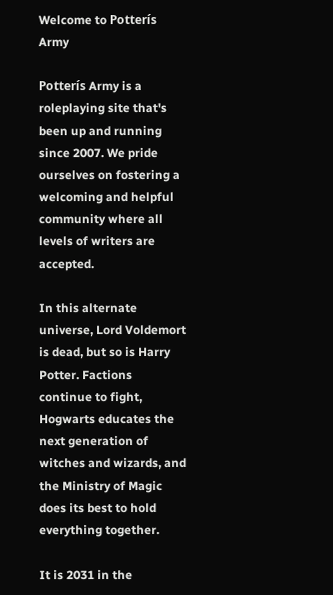Welcome to Potterís Army

Potterís Army is a roleplaying site that's been up and running since 2007. We pride ourselves on fostering a welcoming and helpful community where all levels of writers are accepted.

In this alternate universe, Lord Voldemort is dead, but so is Harry Potter. Factions continue to fight, Hogwarts educates the next generation of witches and wizards, and the Ministry of Magic does its best to hold everything together.

It is 2031 in the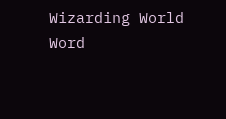Wizarding World
Word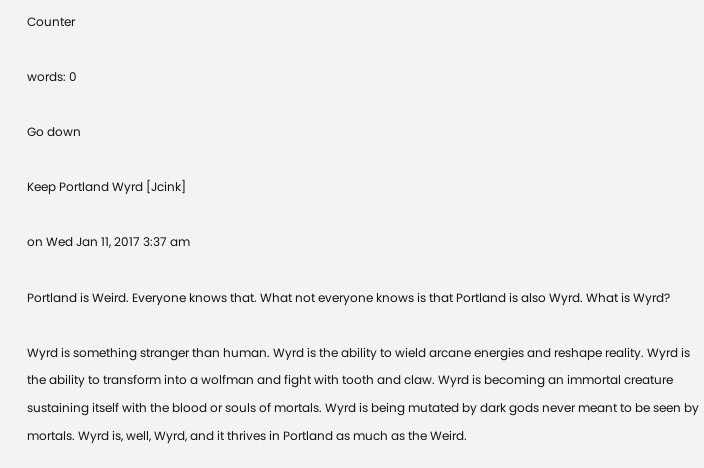Counter

words: 0

Go down

Keep Portland Wyrd [Jcink]

on Wed Jan 11, 2017 3:37 am

Portland is Weird. Everyone knows that. What not everyone knows is that Portland is also Wyrd. What is Wyrd?

Wyrd is something stranger than human. Wyrd is the ability to wield arcane energies and reshape reality. Wyrd is the ability to transform into a wolfman and fight with tooth and claw. Wyrd is becoming an immortal creature sustaining itself with the blood or souls of mortals. Wyrd is being mutated by dark gods never meant to be seen by mortals. Wyrd is, well, Wyrd, and it thrives in Portland as much as the Weird.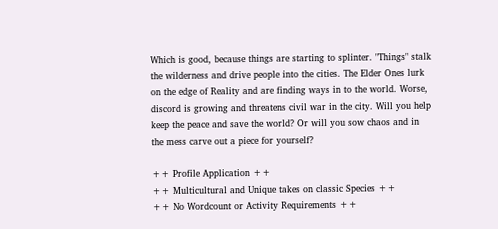Which is good, because things are starting to splinter. "Things" stalk the wilderness and drive people into the cities. The Elder Ones lurk on the edge of Reality and are finding ways in to the world. Worse, discord is growing and threatens civil war in the city. Will you help keep the peace and save the world? Or will you sow chaos and in the mess carve out a piece for yourself?

++ Profile Application ++
++ Multicultural and Unique takes on classic Species ++
++ No Wordcount or Activity Requirements ++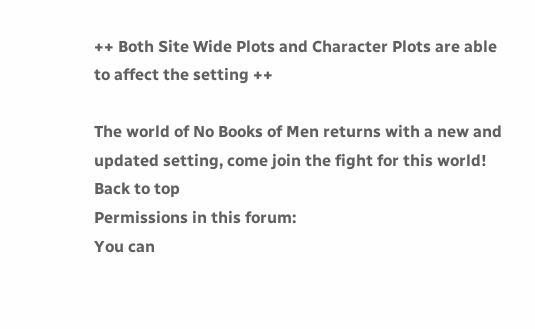++ Both Site Wide Plots and Character Plots are able to affect the setting ++

The world of No Books of Men returns with a new and updated setting, come join the fight for this world!
Back to top
Permissions in this forum:
You can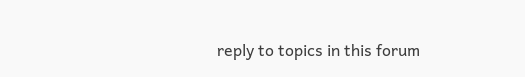reply to topics in this forum